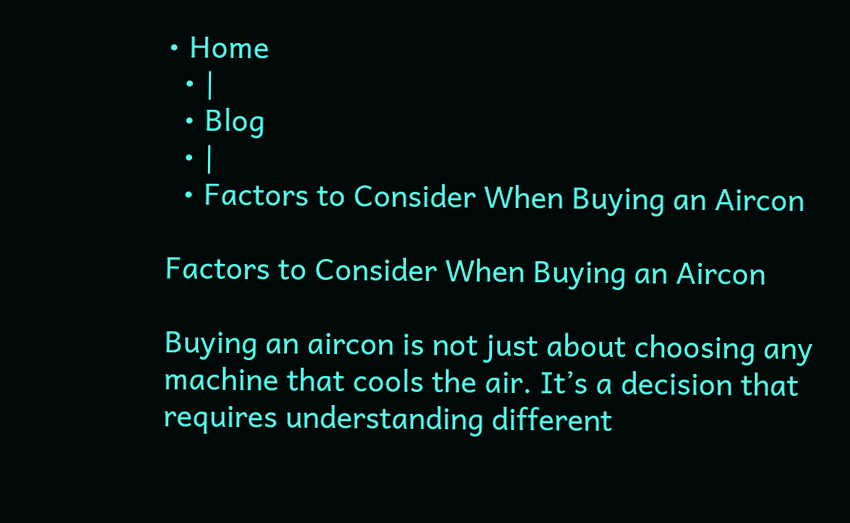• Home
  • |
  • Blog
  • |
  • Factors to Consider When Buying an Aircon

Factors to Consider When Buying an Aircon

Buying an aircon is not just about choosing any machine that cools the air. It’s a decision that requires understanding different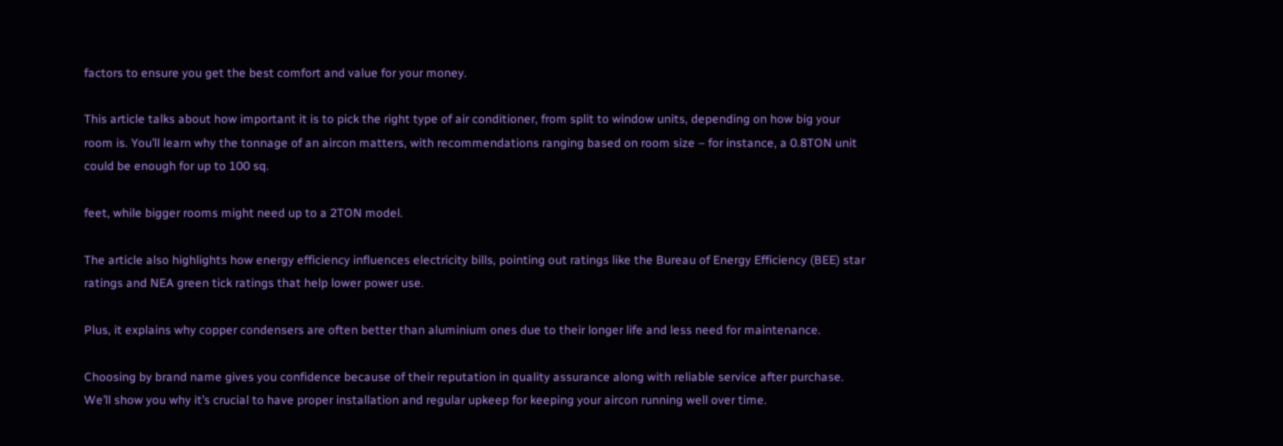factors to ensure you get the best comfort and value for your money.

This article talks about how important it is to pick the right type of air conditioner, from split to window units, depending on how big your room is. You’ll learn why the tonnage of an aircon matters, with recommendations ranging based on room size – for instance, a 0.8TON unit could be enough for up to 100 sq.

feet, while bigger rooms might need up to a 2TON model.

The article also highlights how energy efficiency influences electricity bills, pointing out ratings like the Bureau of Energy Efficiency (BEE) star ratings and NEA green tick ratings that help lower power use.

Plus, it explains why copper condensers are often better than aluminium ones due to their longer life and less need for maintenance.

Choosing by brand name gives you confidence because of their reputation in quality assurance along with reliable service after purchase. We’ll show you why it’s crucial to have proper installation and regular upkeep for keeping your aircon running well over time.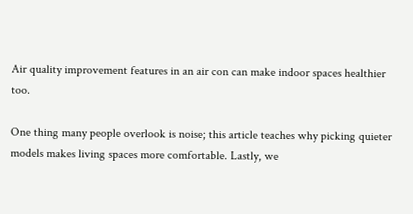Air quality improvement features in an air con can make indoor spaces healthier too.

One thing many people overlook is noise; this article teaches why picking quieter models makes living spaces more comfortable. Lastly, we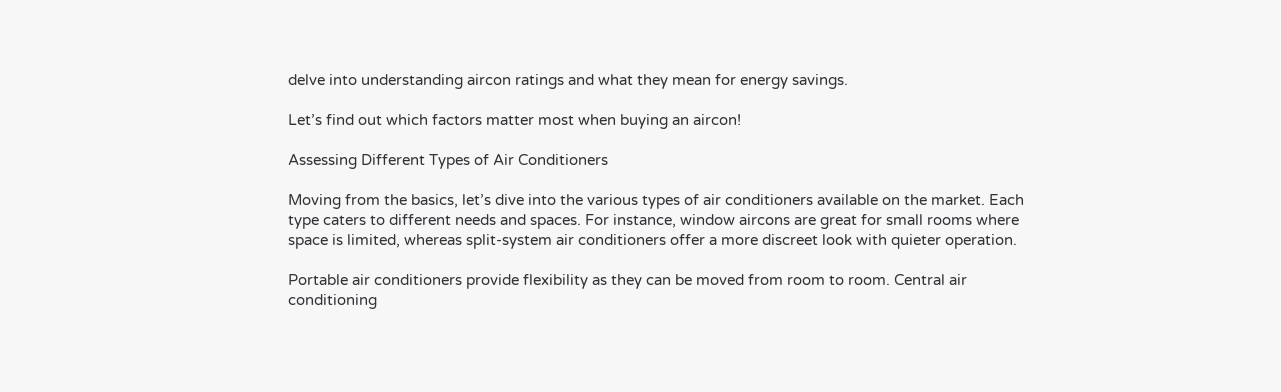delve into understanding aircon ratings and what they mean for energy savings.

Let’s find out which factors matter most when buying an aircon!

Assessing Different Types of Air Conditioners

Moving from the basics, let’s dive into the various types of air conditioners available on the market. Each type caters to different needs and spaces. For instance, window aircons are great for small rooms where space is limited, whereas split-system air conditioners offer a more discreet look with quieter operation.

Portable air conditioners provide flexibility as they can be moved from room to room. Central air conditioning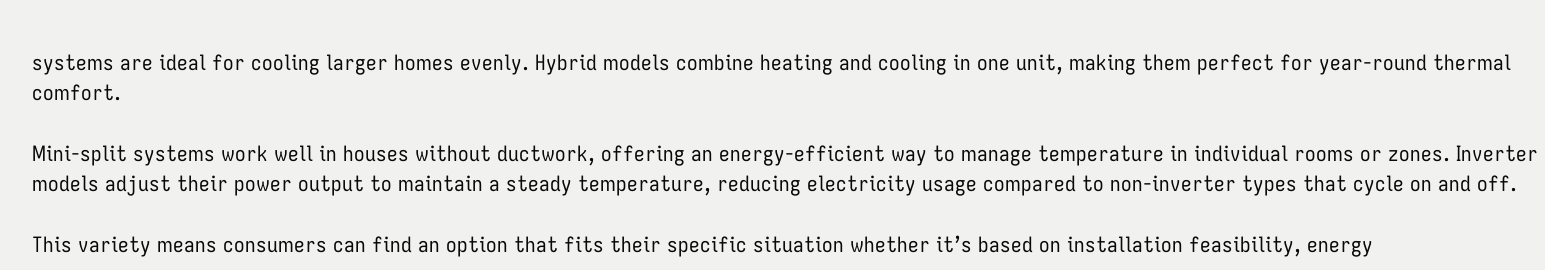systems are ideal for cooling larger homes evenly. Hybrid models combine heating and cooling in one unit, making them perfect for year-round thermal comfort.

Mini-split systems work well in houses without ductwork, offering an energy-efficient way to manage temperature in individual rooms or zones. Inverter models adjust their power output to maintain a steady temperature, reducing electricity usage compared to non-inverter types that cycle on and off.

This variety means consumers can find an option that fits their specific situation whether it’s based on installation feasibility, energy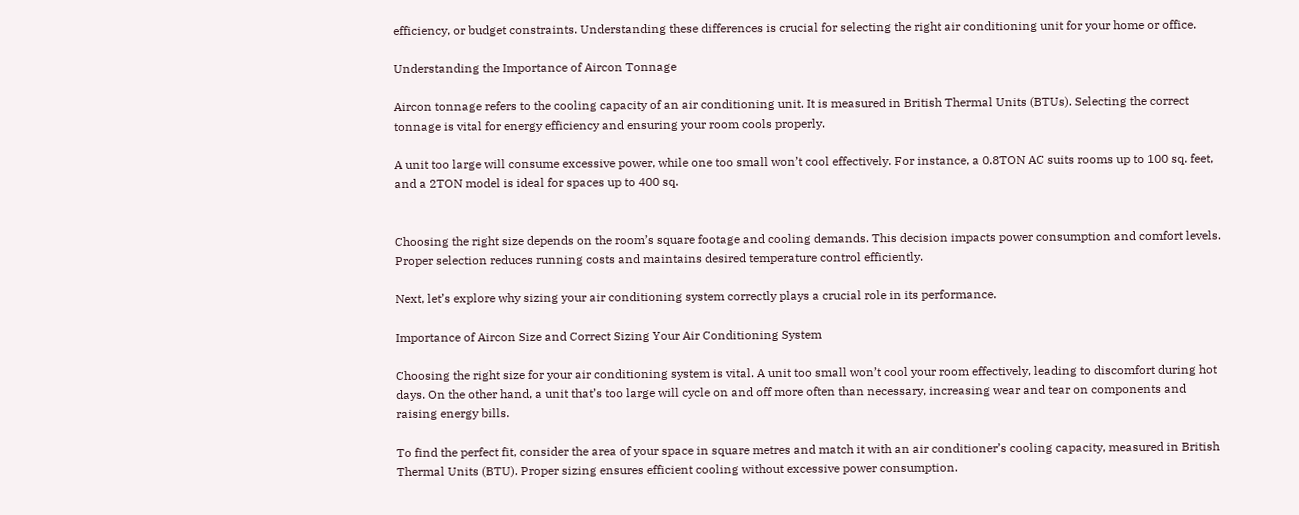efficiency, or budget constraints. Understanding these differences is crucial for selecting the right air conditioning unit for your home or office.

Understanding the Importance of Aircon Tonnage

Aircon tonnage refers to the cooling capacity of an air conditioning unit. It is measured in British Thermal Units (BTUs). Selecting the correct tonnage is vital for energy efficiency and ensuring your room cools properly.

A unit too large will consume excessive power, while one too small won’t cool effectively. For instance, a 0.8TON AC suits rooms up to 100 sq. feet, and a 2TON model is ideal for spaces up to 400 sq.


Choosing the right size depends on the room’s square footage and cooling demands. This decision impacts power consumption and comfort levels. Proper selection reduces running costs and maintains desired temperature control efficiently.

Next, let’s explore why sizing your air conditioning system correctly plays a crucial role in its performance.

Importance of Aircon Size and Correct Sizing Your Air Conditioning System

Choosing the right size for your air conditioning system is vital. A unit too small won’t cool your room effectively, leading to discomfort during hot days. On the other hand, a unit that’s too large will cycle on and off more often than necessary, increasing wear and tear on components and raising energy bills.

To find the perfect fit, consider the area of your space in square metres and match it with an air conditioner’s cooling capacity, measured in British Thermal Units (BTU). Proper sizing ensures efficient cooling without excessive power consumption.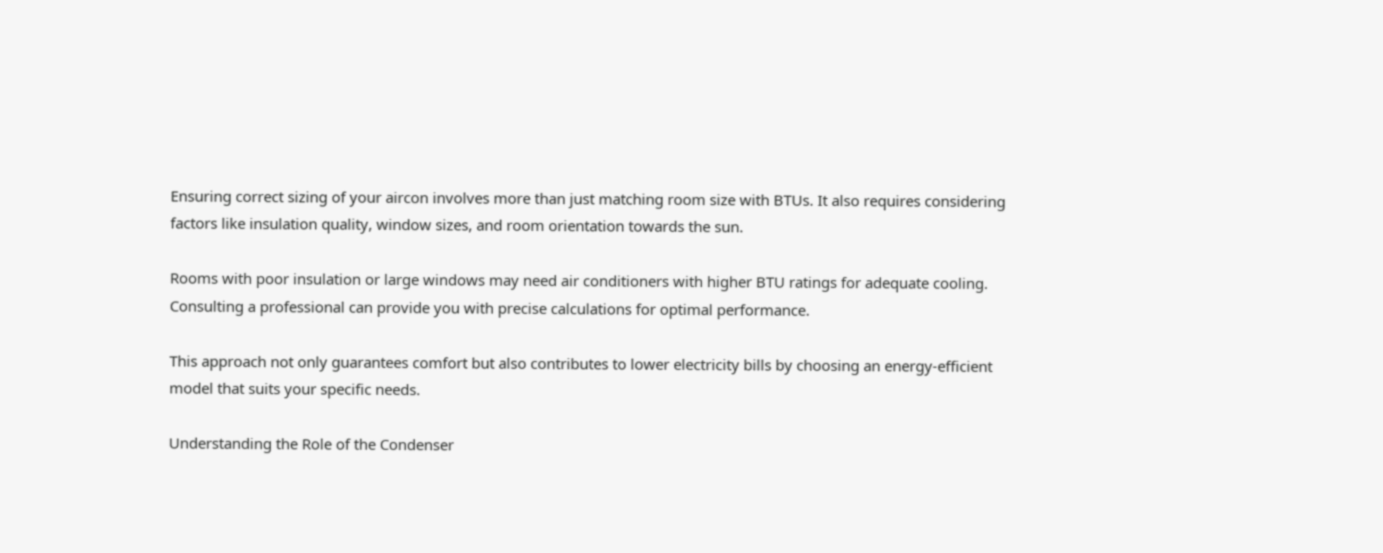Ensuring correct sizing of your aircon involves more than just matching room size with BTUs. It also requires considering factors like insulation quality, window sizes, and room orientation towards the sun.

Rooms with poor insulation or large windows may need air conditioners with higher BTU ratings for adequate cooling. Consulting a professional can provide you with precise calculations for optimal performance.

This approach not only guarantees comfort but also contributes to lower electricity bills by choosing an energy-efficient model that suits your specific needs.

Understanding the Role of the Condenser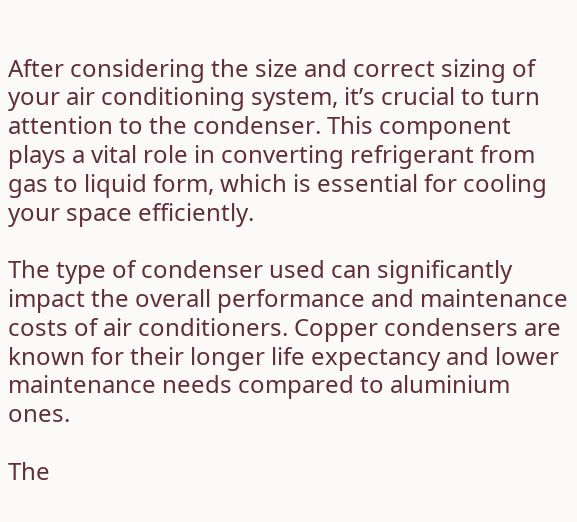After considering the size and correct sizing of your air conditioning system, it’s crucial to turn attention to the condenser. This component plays a vital role in converting refrigerant from gas to liquid form, which is essential for cooling your space efficiently.

The type of condenser used can significantly impact the overall performance and maintenance costs of air conditioners. Copper condensers are known for their longer life expectancy and lower maintenance needs compared to aluminium ones.

The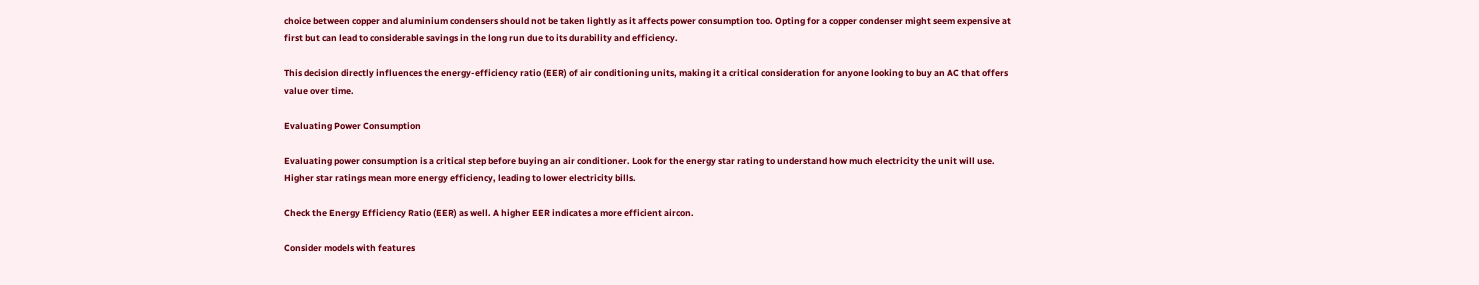choice between copper and aluminium condensers should not be taken lightly as it affects power consumption too. Opting for a copper condenser might seem expensive at first but can lead to considerable savings in the long run due to its durability and efficiency.

This decision directly influences the energy-efficiency ratio (EER) of air conditioning units, making it a critical consideration for anyone looking to buy an AC that offers value over time.

Evaluating Power Consumption

Evaluating power consumption is a critical step before buying an air conditioner. Look for the energy star rating to understand how much electricity the unit will use. Higher star ratings mean more energy efficiency, leading to lower electricity bills.

Check the Energy Efficiency Ratio (EER) as well. A higher EER indicates a more efficient aircon.

Consider models with features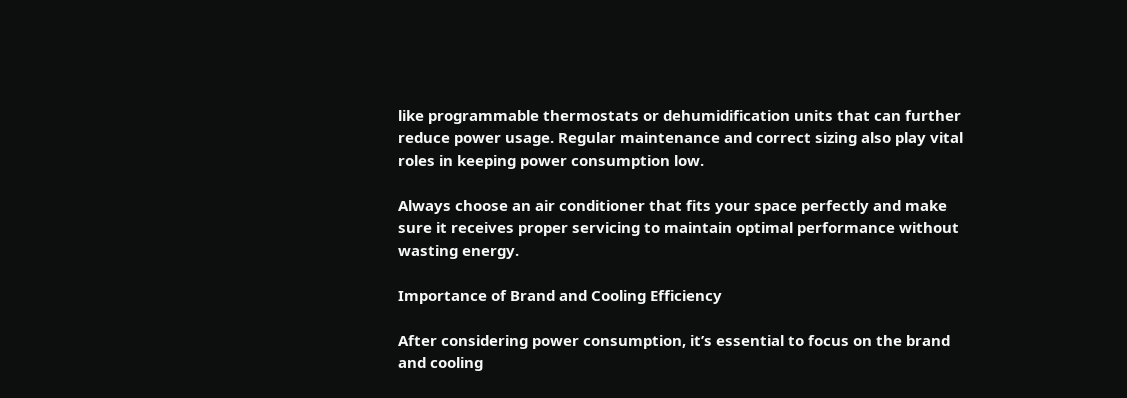like programmable thermostats or dehumidification units that can further reduce power usage. Regular maintenance and correct sizing also play vital roles in keeping power consumption low.

Always choose an air conditioner that fits your space perfectly and make sure it receives proper servicing to maintain optimal performance without wasting energy.

Importance of Brand and Cooling Efficiency

After considering power consumption, it’s essential to focus on the brand and cooling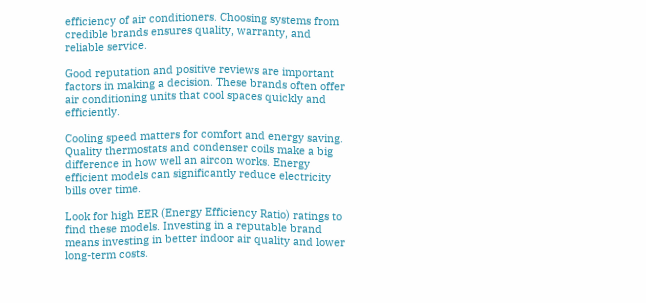efficiency of air conditioners. Choosing systems from credible brands ensures quality, warranty, and reliable service.

Good reputation and positive reviews are important factors in making a decision. These brands often offer air conditioning units that cool spaces quickly and efficiently.

Cooling speed matters for comfort and energy saving. Quality thermostats and condenser coils make a big difference in how well an aircon works. Energy efficient models can significantly reduce electricity bills over time.

Look for high EER (Energy Efficiency Ratio) ratings to find these models. Investing in a reputable brand means investing in better indoor air quality and lower long-term costs.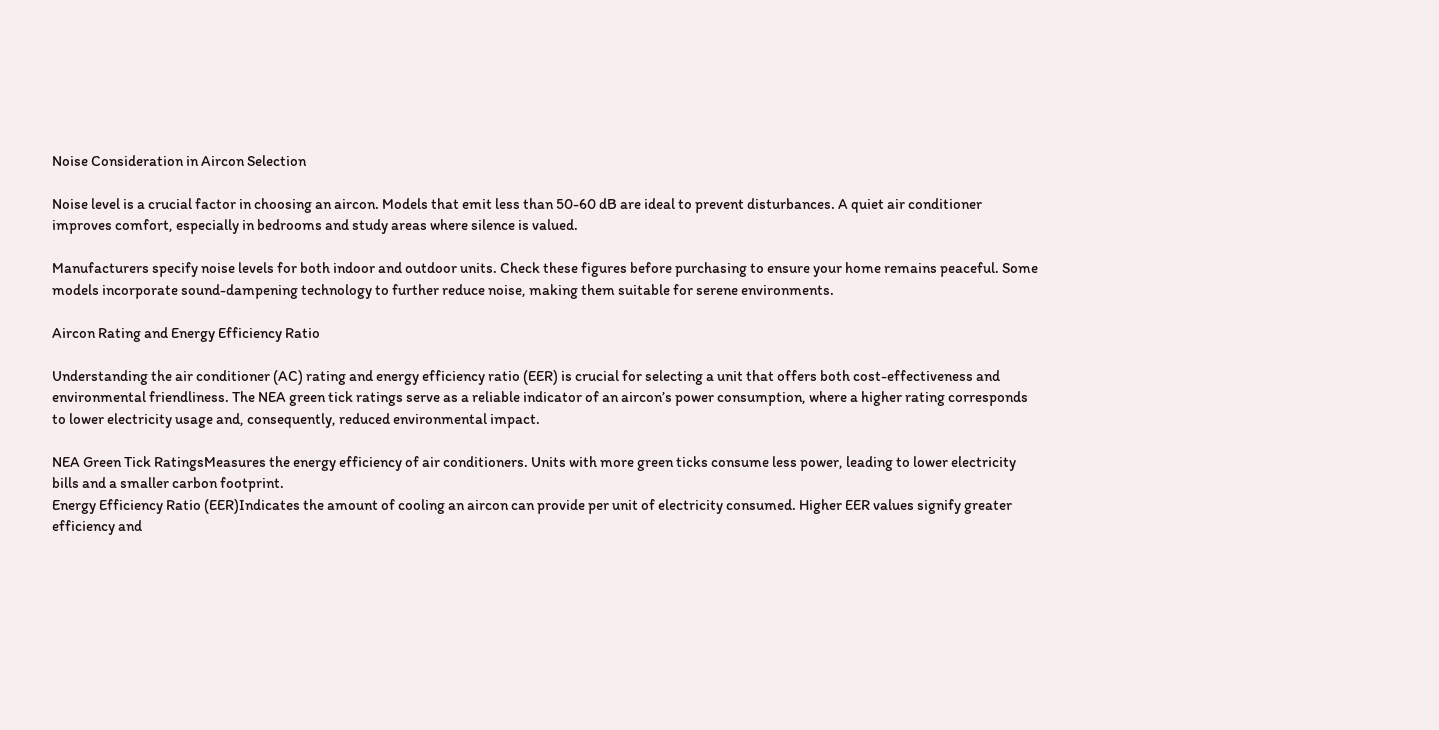Noise Consideration in Aircon Selection

Noise level is a crucial factor in choosing an aircon. Models that emit less than 50-60 dB are ideal to prevent disturbances. A quiet air conditioner improves comfort, especially in bedrooms and study areas where silence is valued.

Manufacturers specify noise levels for both indoor and outdoor units. Check these figures before purchasing to ensure your home remains peaceful. Some models incorporate sound-dampening technology to further reduce noise, making them suitable for serene environments.

Aircon Rating and Energy Efficiency Ratio

Understanding the air conditioner (AC) rating and energy efficiency ratio (EER) is crucial for selecting a unit that offers both cost-effectiveness and environmental friendliness. The NEA green tick ratings serve as a reliable indicator of an aircon’s power consumption, where a higher rating corresponds to lower electricity usage and, consequently, reduced environmental impact.

NEA Green Tick RatingsMeasures the energy efficiency of air conditioners. Units with more green ticks consume less power, leading to lower electricity bills and a smaller carbon footprint.
Energy Efficiency Ratio (EER)Indicates the amount of cooling an aircon can provide per unit of electricity consumed. Higher EER values signify greater efficiency and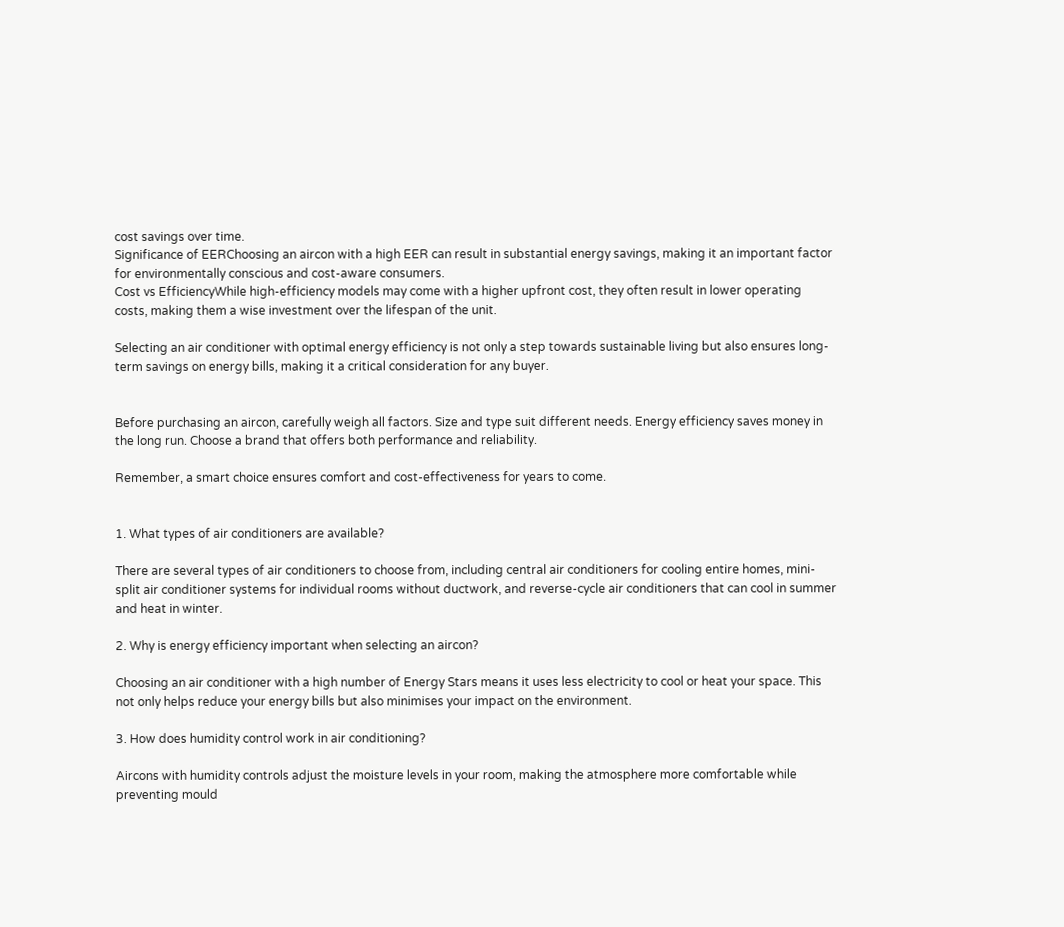cost savings over time.
Significance of EERChoosing an aircon with a high EER can result in substantial energy savings, making it an important factor for environmentally conscious and cost-aware consumers.
Cost vs EfficiencyWhile high-efficiency models may come with a higher upfront cost, they often result in lower operating costs, making them a wise investment over the lifespan of the unit.

Selecting an air conditioner with optimal energy efficiency is not only a step towards sustainable living but also ensures long-term savings on energy bills, making it a critical consideration for any buyer.


Before purchasing an aircon, carefully weigh all factors. Size and type suit different needs. Energy efficiency saves money in the long run. Choose a brand that offers both performance and reliability.

Remember, a smart choice ensures comfort and cost-effectiveness for years to come.


1. What types of air conditioners are available?

There are several types of air conditioners to choose from, including central air conditioners for cooling entire homes, mini-split air conditioner systems for individual rooms without ductwork, and reverse-cycle air conditioners that can cool in summer and heat in winter.

2. Why is energy efficiency important when selecting an aircon?

Choosing an air conditioner with a high number of Energy Stars means it uses less electricity to cool or heat your space. This not only helps reduce your energy bills but also minimises your impact on the environment.

3. How does humidity control work in air conditioning?

Aircons with humidity controls adjust the moisture levels in your room, making the atmosphere more comfortable while preventing mould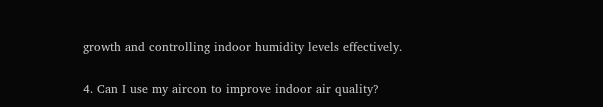growth and controlling indoor humidity levels effectively.

4. Can I use my aircon to improve indoor air quality?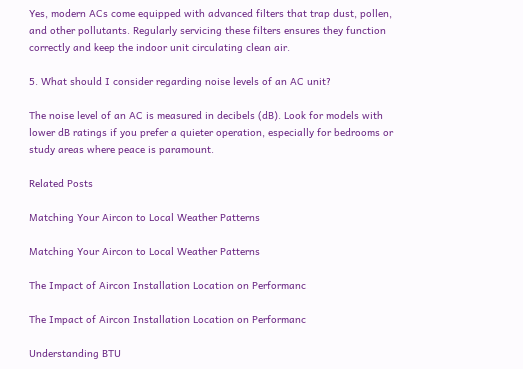Yes, modern ACs come equipped with advanced filters that trap dust, pollen, and other pollutants. Regularly servicing these filters ensures they function correctly and keep the indoor unit circulating clean air.

5. What should I consider regarding noise levels of an AC unit?

The noise level of an AC is measured in decibels (dB). Look for models with lower dB ratings if you prefer a quieter operation, especially for bedrooms or study areas where peace is paramount.

Related Posts

Matching Your Aircon to Local Weather Patterns

Matching Your Aircon to Local Weather Patterns

The Impact of Aircon Installation Location on Performanc

The Impact of Aircon Installation Location on Performanc

Understanding BTU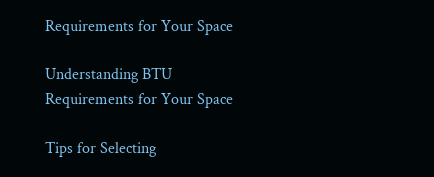Requirements for Your Space

Understanding BTU Requirements for Your Space

Tips for Selecting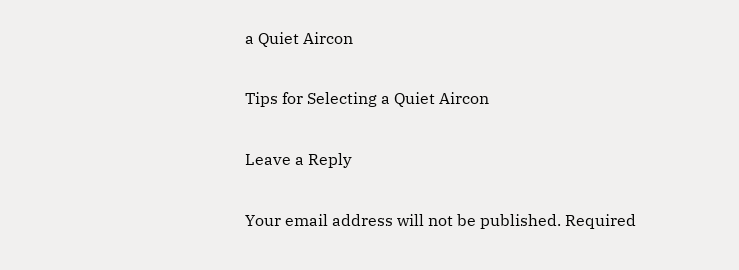a Quiet Aircon

Tips for Selecting a Quiet Aircon

Leave a Reply

Your email address will not be published. Required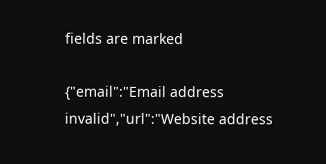fields are marked

{"email":"Email address invalid","url":"Website address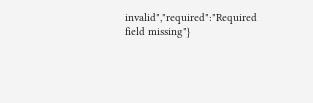invalid","required":"Required field missing"}